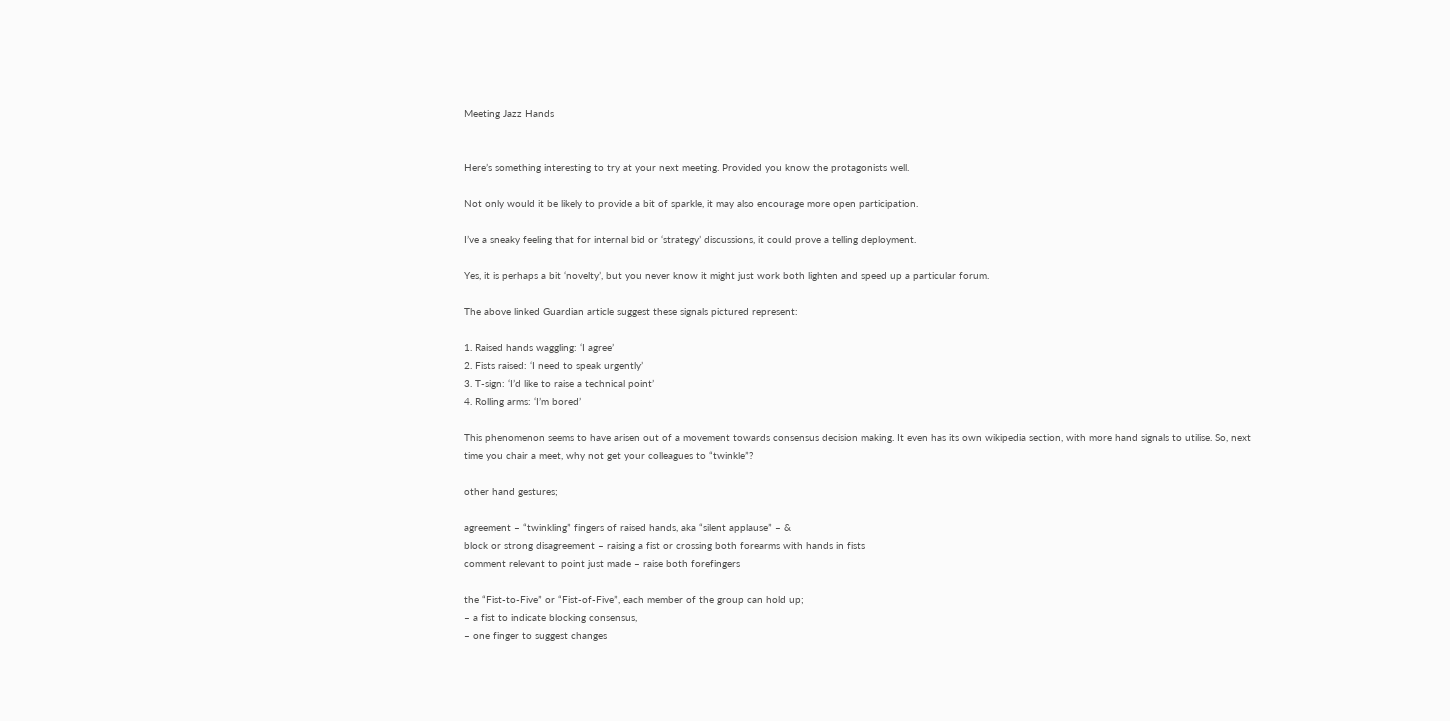Meeting Jazz Hands


Here’s something interesting to try at your next meeting. Provided you know the protagonists well.

Not only would it be likely to provide a bit of sparkle, it may also encourage more open participation.

I’ve a sneaky feeling that for internal bid or ‘strategy’ discussions, it could prove a telling deployment.

Yes, it is perhaps a bit ‘novelty’, but you never know it might just work both lighten and speed up a particular forum.

The above linked Guardian article suggest these signals pictured represent:

1. Raised hands waggling: ‘I agree’
2. Fists raised: ‘I need to speak urgently’
3. T-sign: ‘I’d like to raise a technical point’
4. Rolling arms: ‘I’m bored’

This phenomenon seems to have arisen out of a movement towards consensus decision making. It even has its own wikipedia section, with more hand signals to utilise. So, next time you chair a meet, why not get your colleagues to “twinkle”?

other hand gestures;

agreement – “twinkling” fingers of raised hands, aka “silent applause” – &
block or strong disagreement – raising a fist or crossing both forearms with hands in fists
comment relevant to point just made – raise both forefingers

the “Fist-to-Five” or “Fist-of-Five”, each member of the group can hold up;
– a fist to indicate blocking consensus,
– one finger to suggest changes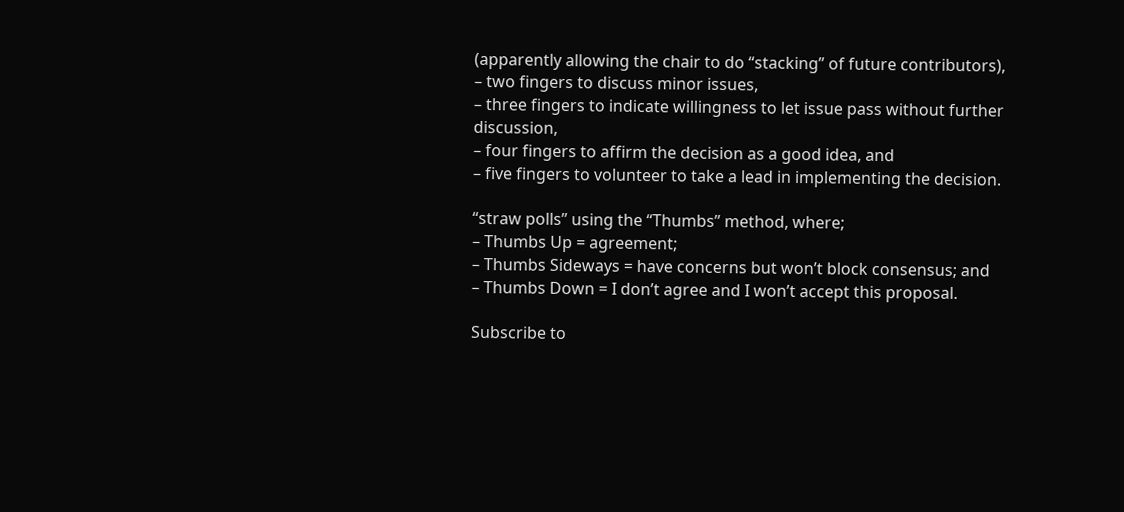(apparently allowing the chair to do “stacking” of future contributors),
– two fingers to discuss minor issues,
– three fingers to indicate willingness to let issue pass without further discussion,
– four fingers to affirm the decision as a good idea, and
– five fingers to volunteer to take a lead in implementing the decision.

“straw polls” using the “Thumbs” method, where;
– Thumbs Up = agreement;
– Thumbs Sideways = have concerns but won’t block consensus; and
– Thumbs Down = I don’t agree and I won’t accept this proposal.

Subscribe to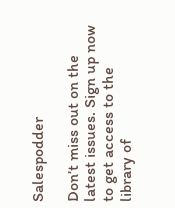Salespodder

Don’t miss out on the latest issues. Sign up now to get access to the library of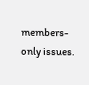members-only issues.